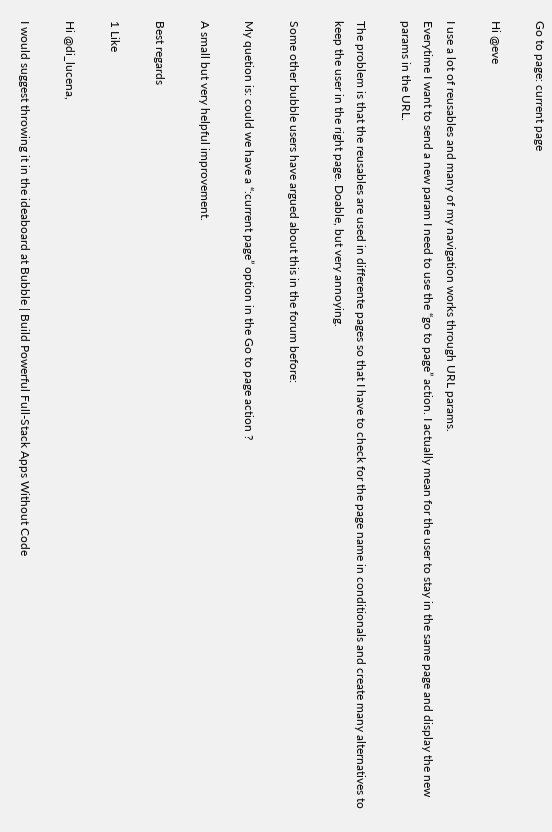Go to page: current page

Hi @eve

I use a lot of reusables and many of my navigation works through URL params.
Everytime I want to send a new param I need to use the “go to page” action. I actually mean for the user to stay in the same page and display the new params in the URL.

The problem is that the reusables are used in differente pages so that I have to check for the page name in conditionals and create many alternatives to keep the user in the right page. Doable, but very annoying.

Some other bubble users have argued about this in the forum before:

My quetion is: could we have a “:current page” option in the Go to page action ?

A small but very helpful improvement.

Best regards

1 Like

Hi @di_lucena,

I would suggest throwing it in the ideaboard at Bubble | Build Powerful Full-Stack Apps Without Code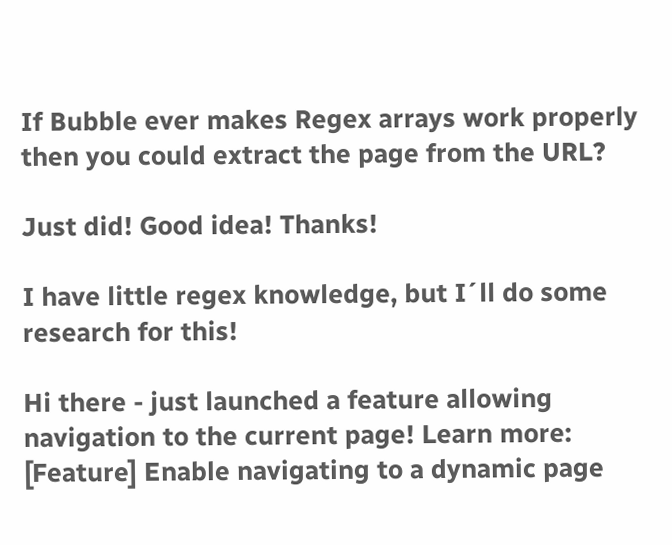If Bubble ever makes Regex arrays work properly then you could extract the page from the URL?

Just did! Good idea! Thanks!

I have little regex knowledge, but I´ll do some research for this!

Hi there - just launched a feature allowing navigation to the current page! Learn more: [Feature] Enable navigating to a dynamic page